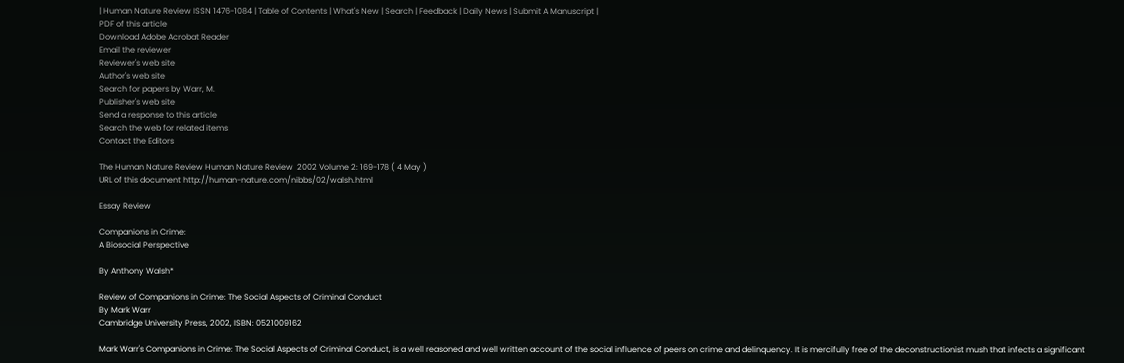| Human Nature Review ISSN 1476-1084 | Table of Contents | What's New | Search | Feedback | Daily News | Submit A Manuscript |
PDF of this article
Download Adobe Acrobat Reader
Email the reviewer
Reviewer's web site
Author's web site
Search for papers by Warr, M.
Publisher's web site
Send a response to this article
Search the web for related items
Contact the Editors

The Human Nature Review Human Nature Review  2002 Volume 2: 169-178 ( 4 May )
URL of this document http://human-nature.com/nibbs/02/walsh.html

Essay Review

Companions in Crime:
A Biosocial Perspective

By Anthony Walsh*

Review of Companions in Crime: The Social Aspects of Criminal Conduct
By Mark Warr
Cambridge University Press, 2002, ISBN: 0521009162

Mark Warr's Companions in Crime: The Social Aspects of Criminal Conduct, is a well reasoned and well written account of the social influence of peers on crime and delinquency. It is mercifully free of the deconstructionist mush that infects a significant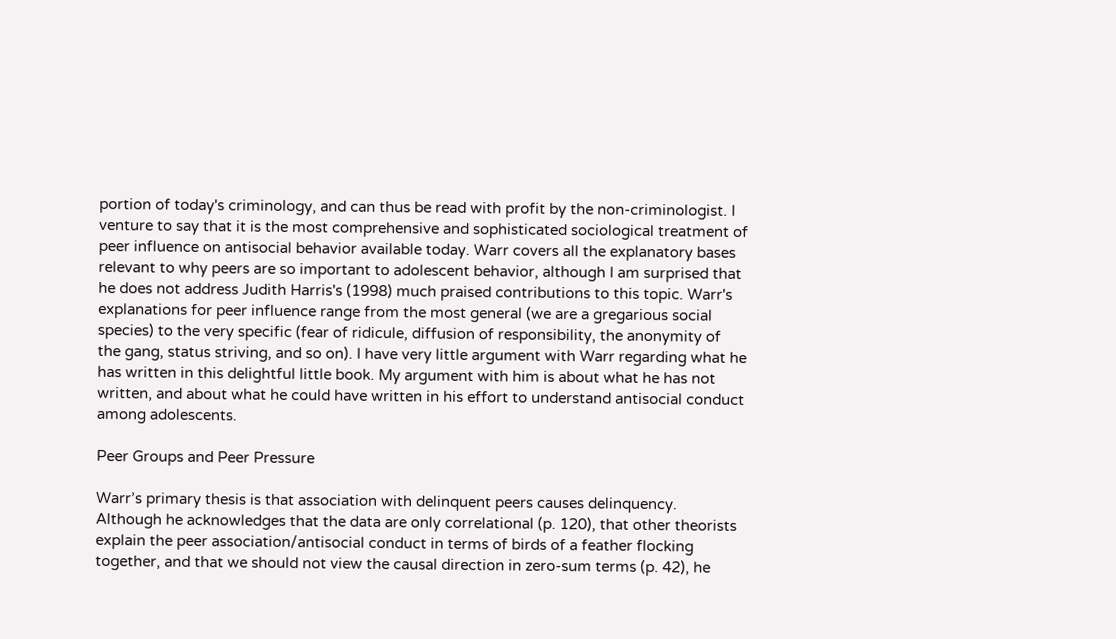portion of today's criminology, and can thus be read with profit by the non-criminologist. I venture to say that it is the most comprehensive and sophisticated sociological treatment of peer influence on antisocial behavior available today. Warr covers all the explanatory bases relevant to why peers are so important to adolescent behavior, although I am surprised that he does not address Judith Harris's (1998) much praised contributions to this topic. Warr's explanations for peer influence range from the most general (we are a gregarious social species) to the very specific (fear of ridicule, diffusion of responsibility, the anonymity of the gang, status striving, and so on). I have very little argument with Warr regarding what he has written in this delightful little book. My argument with him is about what he has not written, and about what he could have written in his effort to understand antisocial conduct among adolescents.

Peer Groups and Peer Pressure

Warr’s primary thesis is that association with delinquent peers causes delinquency. Although he acknowledges that the data are only correlational (p. 120), that other theorists explain the peer association/antisocial conduct in terms of birds of a feather flocking together, and that we should not view the causal direction in zero-sum terms (p. 42), he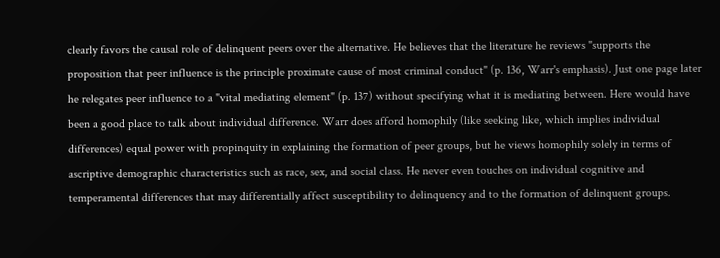clearly favors the causal role of delinquent peers over the alternative. He believes that the literature he reviews "supports the proposition that peer influence is the principle proximate cause of most criminal conduct" (p. 136, Warr's emphasis). Just one page later he relegates peer influence to a "vital mediating element" (p. 137) without specifying what it is mediating between. Here would have been a good place to talk about individual difference. Warr does afford homophily (like seeking like, which implies individual differences) equal power with propinquity in explaining the formation of peer groups, but he views homophily solely in terms of ascriptive demographic characteristics such as race, sex, and social class. He never even touches on individual cognitive and temperamental differences that may differentially affect susceptibility to delinquency and to the formation of delinquent groups.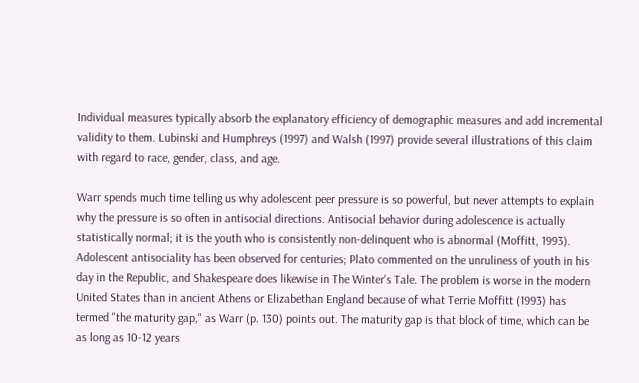Individual measures typically absorb the explanatory efficiency of demographic measures and add incremental validity to them. Lubinski and Humphreys (1997) and Walsh (1997) provide several illustrations of this claim with regard to race, gender, class, and age.

Warr spends much time telling us why adolescent peer pressure is so powerful, but never attempts to explain why the pressure is so often in antisocial directions. Antisocial behavior during adolescence is actually statistically normal; it is the youth who is consistently non-delinquent who is abnormal (Moffitt, 1993). Adolescent antisociality has been observed for centuries; Plato commented on the unruliness of youth in his day in the Republic, and Shakespeare does likewise in The Winter's Tale. The problem is worse in the modern United States than in ancient Athens or Elizabethan England because of what Terrie Moffitt (1993) has termed "the maturity gap," as Warr (p. 130) points out. The maturity gap is that block of time, which can be as long as 10-12 years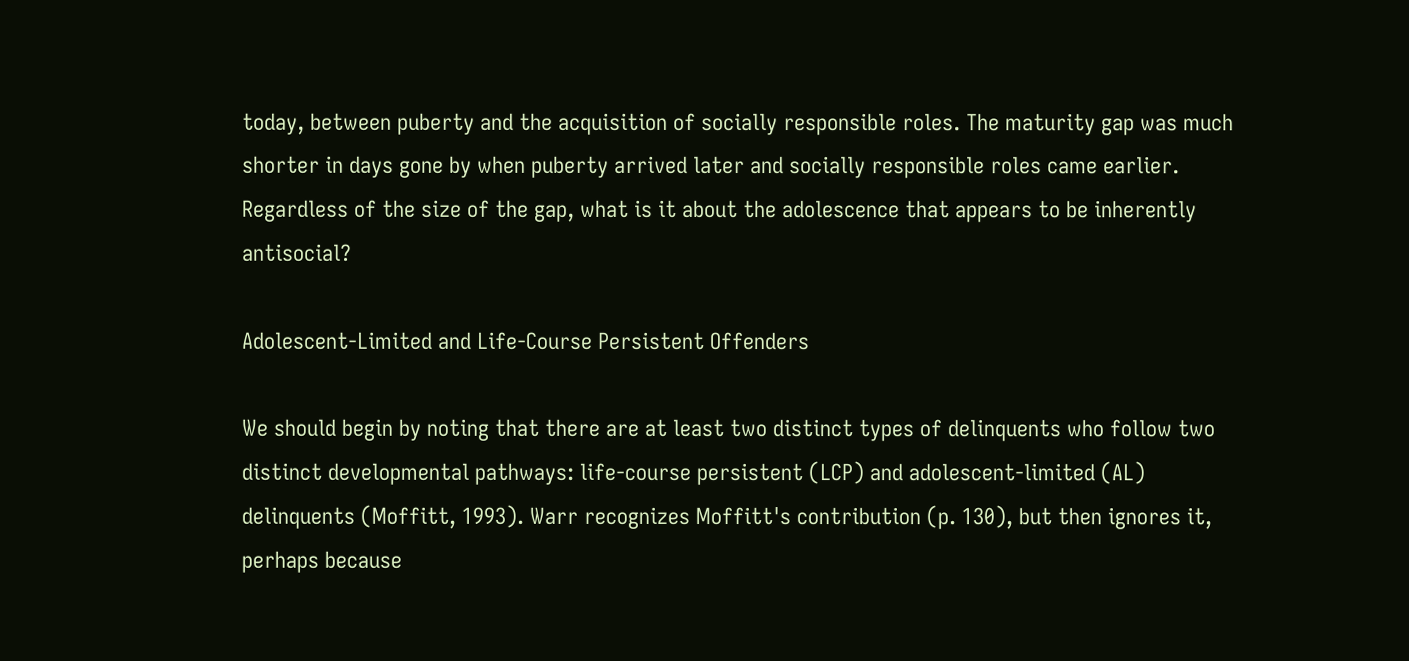today, between puberty and the acquisition of socially responsible roles. The maturity gap was much shorter in days gone by when puberty arrived later and socially responsible roles came earlier. Regardless of the size of the gap, what is it about the adolescence that appears to be inherently antisocial?

Adolescent-Limited and Life-Course Persistent Offenders

We should begin by noting that there are at least two distinct types of delinquents who follow two distinct developmental pathways: life-course persistent (LCP) and adolescent-limited (AL) delinquents (Moffitt, 1993). Warr recognizes Moffitt's contribution (p. 130), but then ignores it, perhaps because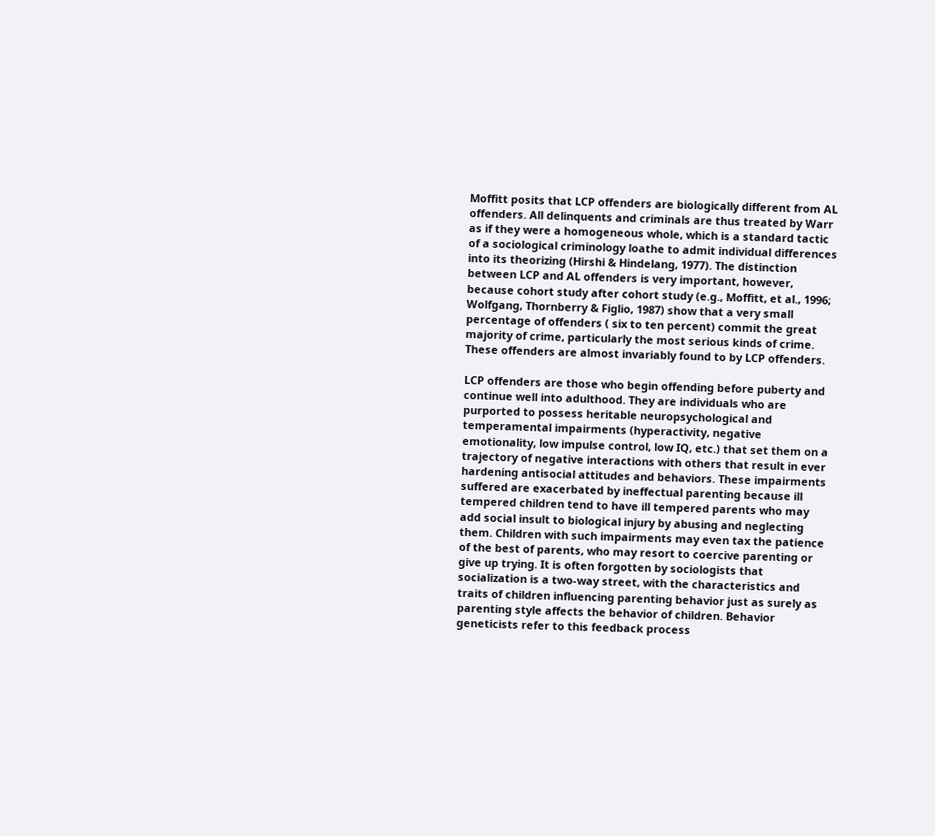Moffitt posits that LCP offenders are biologically different from AL offenders. All delinquents and criminals are thus treated by Warr as if they were a homogeneous whole, which is a standard tactic of a sociological criminology loathe to admit individual differences into its theorizing (Hirshi & Hindelang, 1977). The distinction between LCP and AL offenders is very important, however, because cohort study after cohort study (e.g., Moffitt, et al., 1996; Wolfgang, Thornberry & Figlio, 1987) show that a very small percentage of offenders ( six to ten percent) commit the great majority of crime, particularly the most serious kinds of crime. These offenders are almost invariably found to by LCP offenders.

LCP offenders are those who begin offending before puberty and continue well into adulthood. They are individuals who are purported to possess heritable neuropsychological and temperamental impairments (hyperactivity, negative emotionality, low impulse control, low IQ, etc.) that set them on a trajectory of negative interactions with others that result in ever hardening antisocial attitudes and behaviors. These impairments suffered are exacerbated by ineffectual parenting because ill tempered children tend to have ill tempered parents who may add social insult to biological injury by abusing and neglecting them. Children with such impairments may even tax the patience of the best of parents, who may resort to coercive parenting or give up trying. It is often forgotten by sociologists that socialization is a two-way street, with the characteristics and traits of children influencing parenting behavior just as surely as parenting style affects the behavior of children. Behavior geneticists refer to this feedback process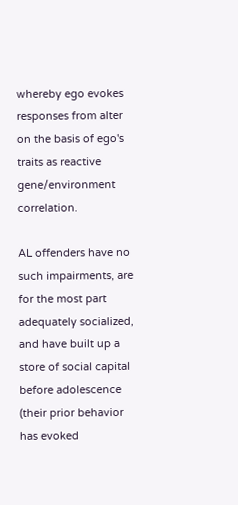whereby ego evokes responses from alter on the basis of ego's traits as reactive gene/environment correlation.

AL offenders have no such impairments, are for the most part adequately socialized, and have built up a store of social capital before adolescence (their prior behavior has evoked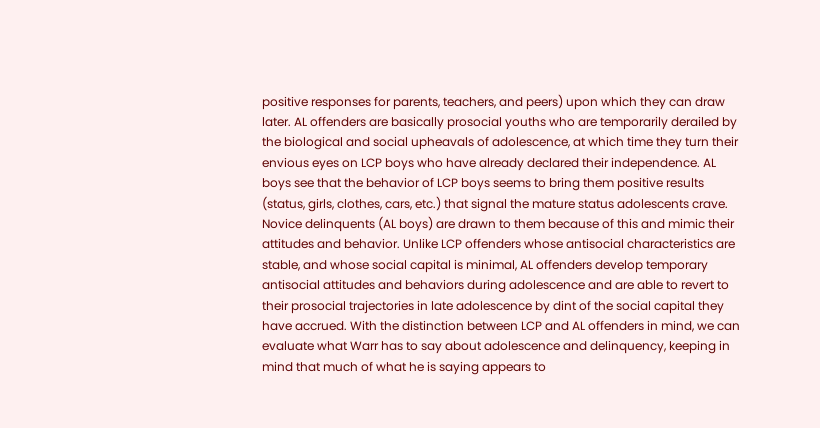positive responses for parents, teachers, and peers) upon which they can draw later. AL offenders are basically prosocial youths who are temporarily derailed by the biological and social upheavals of adolescence, at which time they turn their envious eyes on LCP boys who have already declared their independence. AL boys see that the behavior of LCP boys seems to bring them positive results (status, girls, clothes, cars, etc.) that signal the mature status adolescents crave. Novice delinquents (AL boys) are drawn to them because of this and mimic their attitudes and behavior. Unlike LCP offenders whose antisocial characteristics are stable, and whose social capital is minimal, AL offenders develop temporary antisocial attitudes and behaviors during adolescence and are able to revert to their prosocial trajectories in late adolescence by dint of the social capital they have accrued. With the distinction between LCP and AL offenders in mind, we can evaluate what Warr has to say about adolescence and delinquency, keeping in mind that much of what he is saying appears to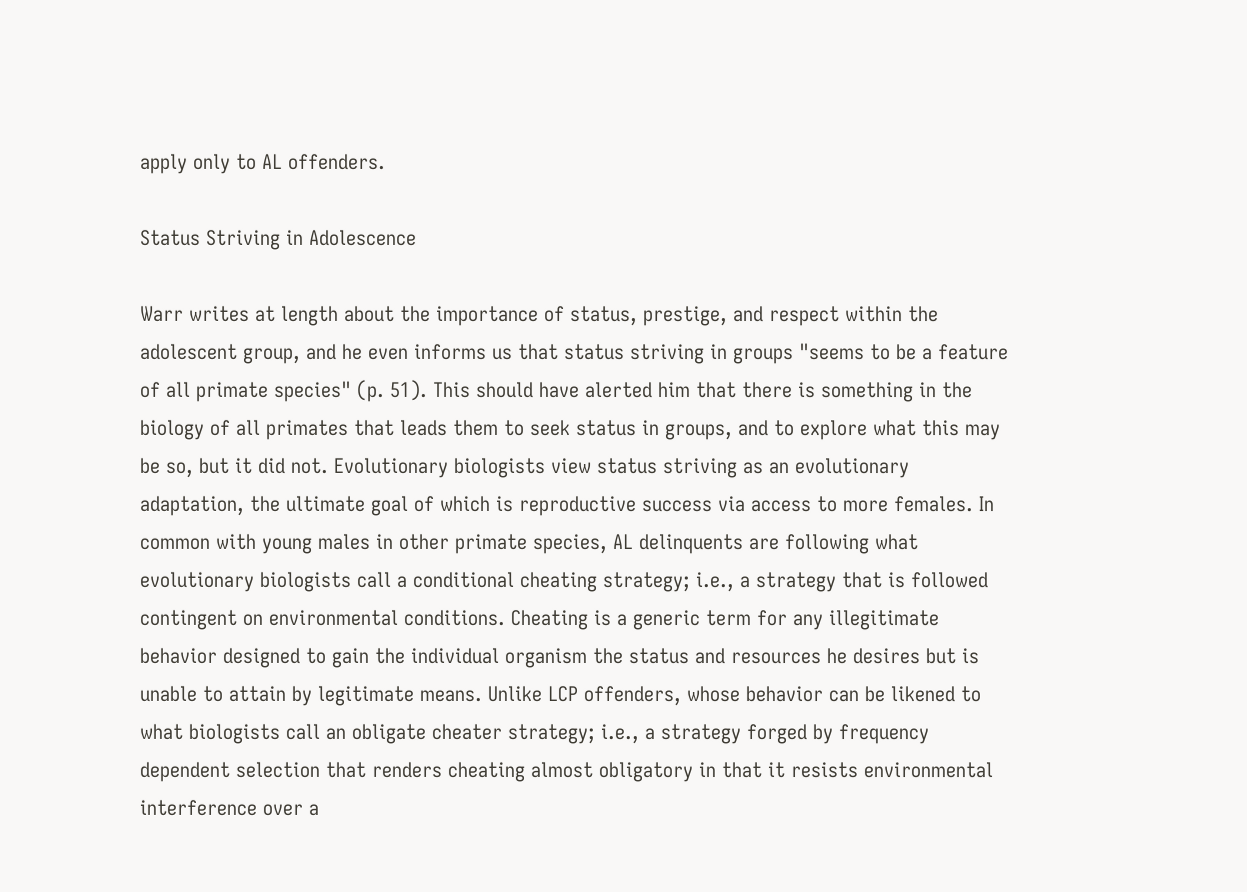apply only to AL offenders.

Status Striving in Adolescence

Warr writes at length about the importance of status, prestige, and respect within the adolescent group, and he even informs us that status striving in groups "seems to be a feature of all primate species" (p. 51). This should have alerted him that there is something in the biology of all primates that leads them to seek status in groups, and to explore what this may be so, but it did not. Evolutionary biologists view status striving as an evolutionary adaptation, the ultimate goal of which is reproductive success via access to more females. In common with young males in other primate species, AL delinquents are following what evolutionary biologists call a conditional cheating strategy; i.e., a strategy that is followed contingent on environmental conditions. Cheating is a generic term for any illegitimate behavior designed to gain the individual organism the status and resources he desires but is unable to attain by legitimate means. Unlike LCP offenders, whose behavior can be likened to what biologists call an obligate cheater strategy; i.e., a strategy forged by frequency dependent selection that renders cheating almost obligatory in that it resists environmental interference over a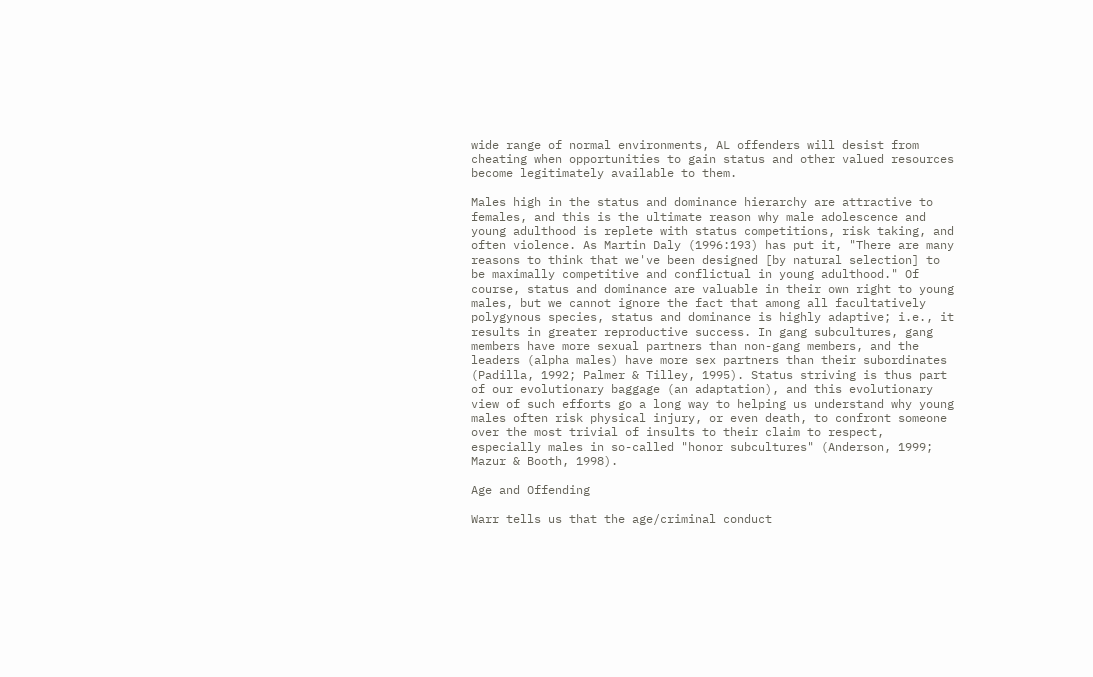wide range of normal environments, AL offenders will desist from cheating when opportunities to gain status and other valued resources become legitimately available to them.

Males high in the status and dominance hierarchy are attractive to females, and this is the ultimate reason why male adolescence and young adulthood is replete with status competitions, risk taking, and often violence. As Martin Daly (1996:193) has put it, "There are many reasons to think that we've been designed [by natural selection] to be maximally competitive and conflictual in young adulthood." Of course, status and dominance are valuable in their own right to young males, but we cannot ignore the fact that among all facultatively polygynous species, status and dominance is highly adaptive; i.e., it results in greater reproductive success. In gang subcultures, gang members have more sexual partners than non-gang members, and the leaders (alpha males) have more sex partners than their subordinates (Padilla, 1992; Palmer & Tilley, 1995). Status striving is thus part of our evolutionary baggage (an adaptation), and this evolutionary view of such efforts go a long way to helping us understand why young males often risk physical injury, or even death, to confront someone over the most trivial of insults to their claim to respect, especially males in so-called "honor subcultures" (Anderson, 1999; Mazur & Booth, 1998).

Age and Offending

Warr tells us that the age/criminal conduct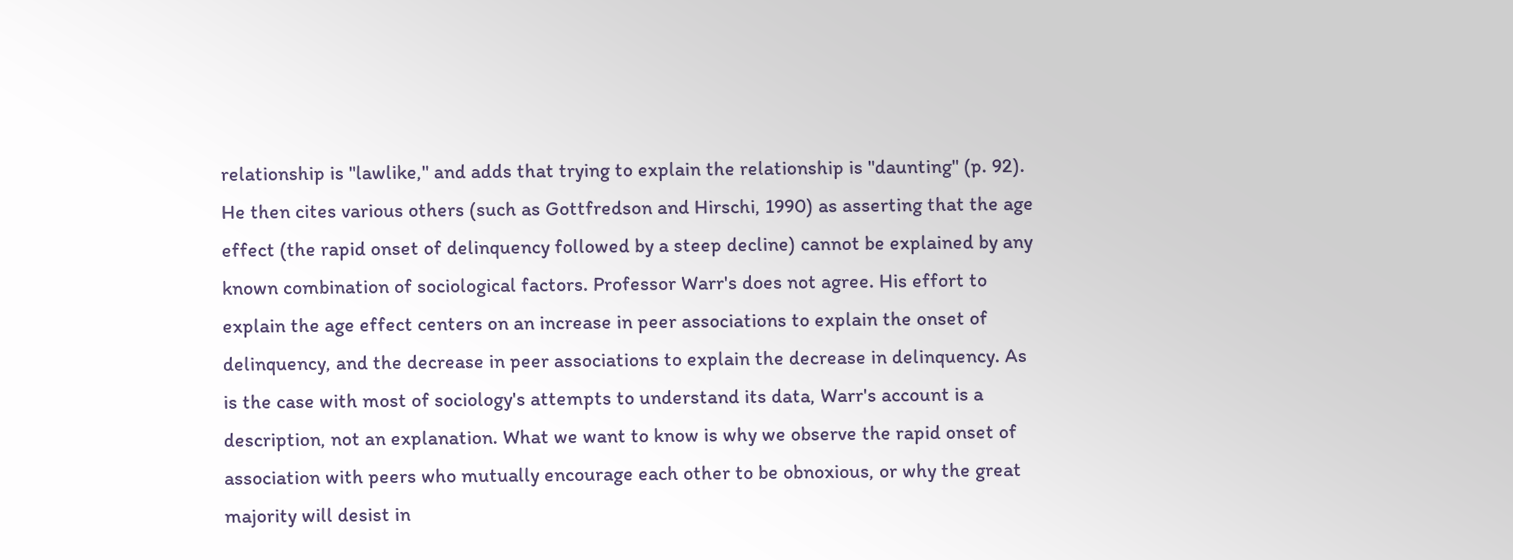relationship is "lawlike," and adds that trying to explain the relationship is "daunting" (p. 92). He then cites various others (such as Gottfredson and Hirschi, 1990) as asserting that the age effect (the rapid onset of delinquency followed by a steep decline) cannot be explained by any known combination of sociological factors. Professor Warr's does not agree. His effort to explain the age effect centers on an increase in peer associations to explain the onset of delinquency, and the decrease in peer associations to explain the decrease in delinquency. As is the case with most of sociology's attempts to understand its data, Warr's account is a description, not an explanation. What we want to know is why we observe the rapid onset of association with peers who mutually encourage each other to be obnoxious, or why the great majority will desist in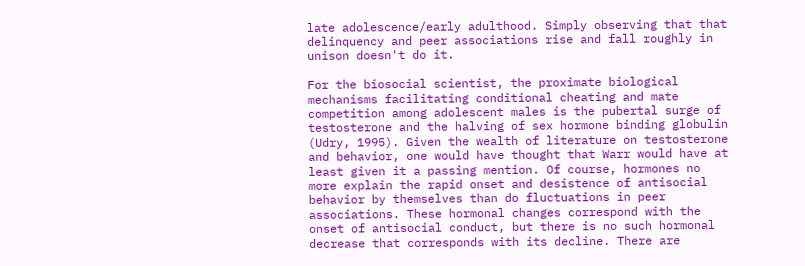late adolescence/early adulthood. Simply observing that that delinquency and peer associations rise and fall roughly in unison doesn't do it.

For the biosocial scientist, the proximate biological mechanisms facilitating conditional cheating and mate competition among adolescent males is the pubertal surge of testosterone and the halving of sex hormone binding globulin (Udry, 1995). Given the wealth of literature on testosterone and behavior, one would have thought that Warr would have at least given it a passing mention. Of course, hormones no more explain the rapid onset and desistence of antisocial behavior by themselves than do fluctuations in peer associations. These hormonal changes correspond with the onset of antisocial conduct, but there is no such hormonal decrease that corresponds with its decline. There are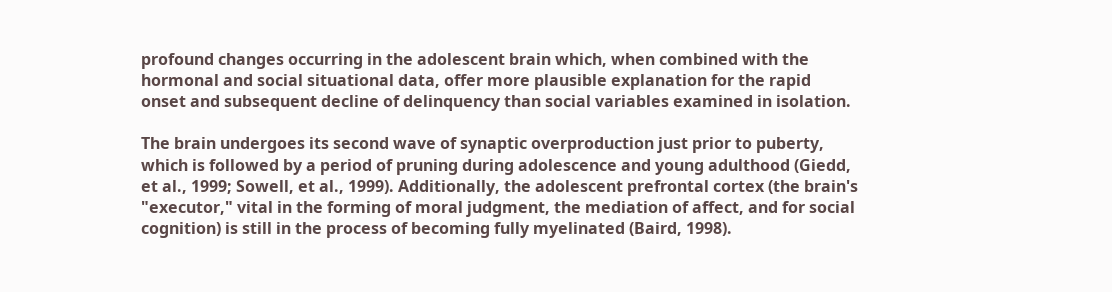profound changes occurring in the adolescent brain which, when combined with the hormonal and social situational data, offer more plausible explanation for the rapid onset and subsequent decline of delinquency than social variables examined in isolation.

The brain undergoes its second wave of synaptic overproduction just prior to puberty, which is followed by a period of pruning during adolescence and young adulthood (Giedd, et al., 1999; Sowell, et al., 1999). Additionally, the adolescent prefrontal cortex (the brain's "executor," vital in the forming of moral judgment, the mediation of affect, and for social cognition) is still in the process of becoming fully myelinated (Baird, 1998).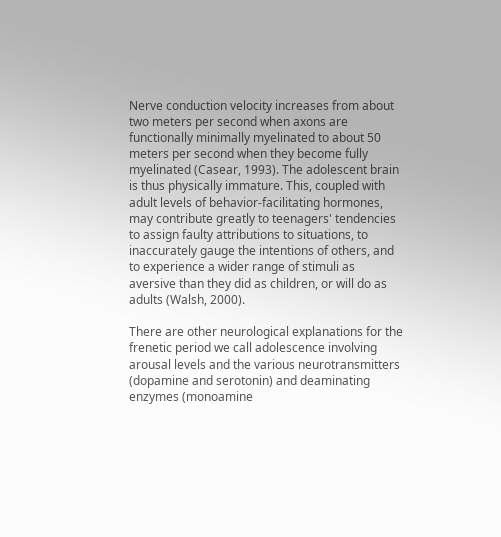Nerve conduction velocity increases from about two meters per second when axons are functionally minimally myelinated to about 50 meters per second when they become fully myelinated (Casear, 1993). The adolescent brain is thus physically immature. This, coupled with adult levels of behavior-facilitating hormones, may contribute greatly to teenagers' tendencies to assign faulty attributions to situations, to inaccurately gauge the intentions of others, and to experience a wider range of stimuli as aversive than they did as children, or will do as adults (Walsh, 2000).

There are other neurological explanations for the frenetic period we call adolescence involving arousal levels and the various neurotransmitters (dopamine and serotonin) and deaminating enzymes (monoamine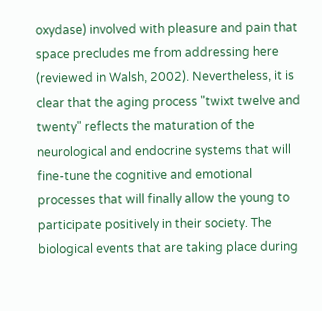oxydase) involved with pleasure and pain that space precludes me from addressing here (reviewed in Walsh, 2002). Nevertheless, it is clear that the aging process "twixt twelve and twenty" reflects the maturation of the neurological and endocrine systems that will fine-tune the cognitive and emotional processes that will finally allow the young to participate positively in their society. The biological events that are taking place during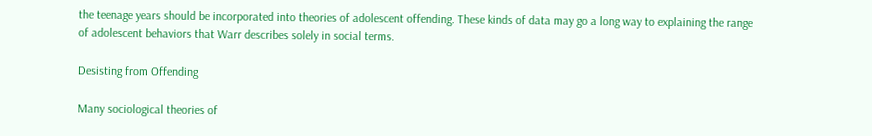the teenage years should be incorporated into theories of adolescent offending. These kinds of data may go a long way to explaining the range of adolescent behaviors that Warr describes solely in social terms.

Desisting from Offending

Many sociological theories of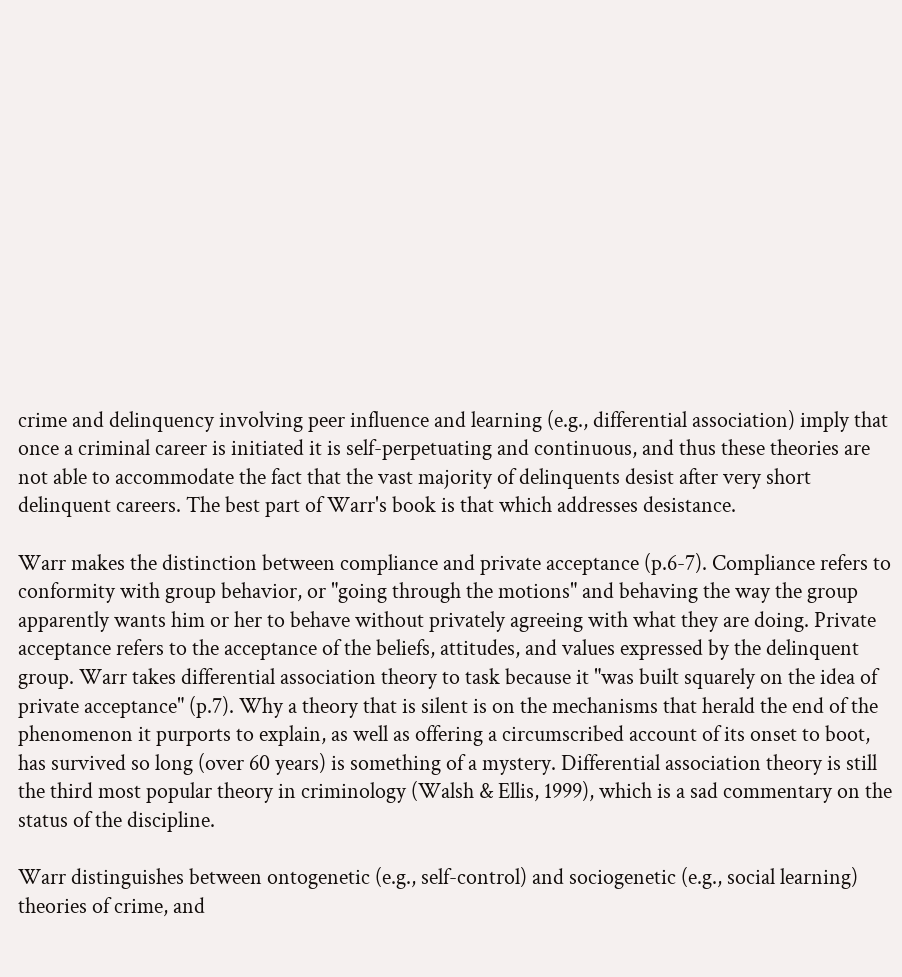crime and delinquency involving peer influence and learning (e.g., differential association) imply that once a criminal career is initiated it is self-perpetuating and continuous, and thus these theories are not able to accommodate the fact that the vast majority of delinquents desist after very short delinquent careers. The best part of Warr's book is that which addresses desistance.

Warr makes the distinction between compliance and private acceptance (p.6-7). Compliance refers to conformity with group behavior, or "going through the motions" and behaving the way the group apparently wants him or her to behave without privately agreeing with what they are doing. Private acceptance refers to the acceptance of the beliefs, attitudes, and values expressed by the delinquent group. Warr takes differential association theory to task because it "was built squarely on the idea of private acceptance" (p.7). Why a theory that is silent is on the mechanisms that herald the end of the phenomenon it purports to explain, as well as offering a circumscribed account of its onset to boot, has survived so long (over 60 years) is something of a mystery. Differential association theory is still the third most popular theory in criminology (Walsh & Ellis, 1999), which is a sad commentary on the status of the discipline.

Warr distinguishes between ontogenetic (e.g., self-control) and sociogenetic (e.g., social learning) theories of crime, and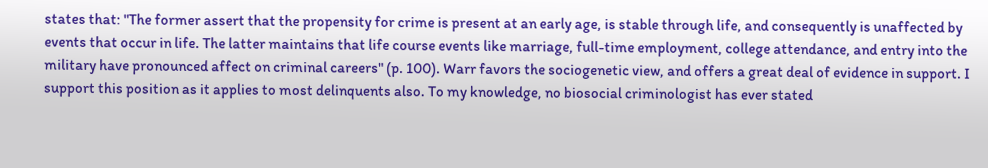states that: "The former assert that the propensity for crime is present at an early age, is stable through life, and consequently is unaffected by events that occur in life. The latter maintains that life course events like marriage, full-time employment, college attendance, and entry into the military have pronounced affect on criminal careers" (p. 100). Warr favors the sociogenetic view, and offers a great deal of evidence in support. I support this position as it applies to most delinquents also. To my knowledge, no biosocial criminologist has ever stated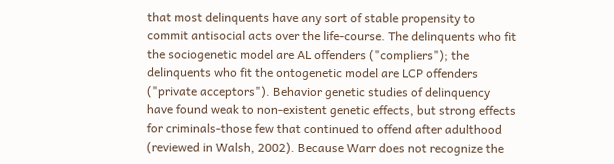that most delinquents have any sort of stable propensity to commit antisocial acts over the life-course. The delinquents who fit the sociogenetic model are AL offenders ("compliers"); the delinquents who fit the ontogenetic model are LCP offenders ("private acceptors"). Behavior genetic studies of delinquency have found weak to non-existent genetic effects, but strong effects for criminals-those few that continued to offend after adulthood (reviewed in Walsh, 2002). Because Warr does not recognize the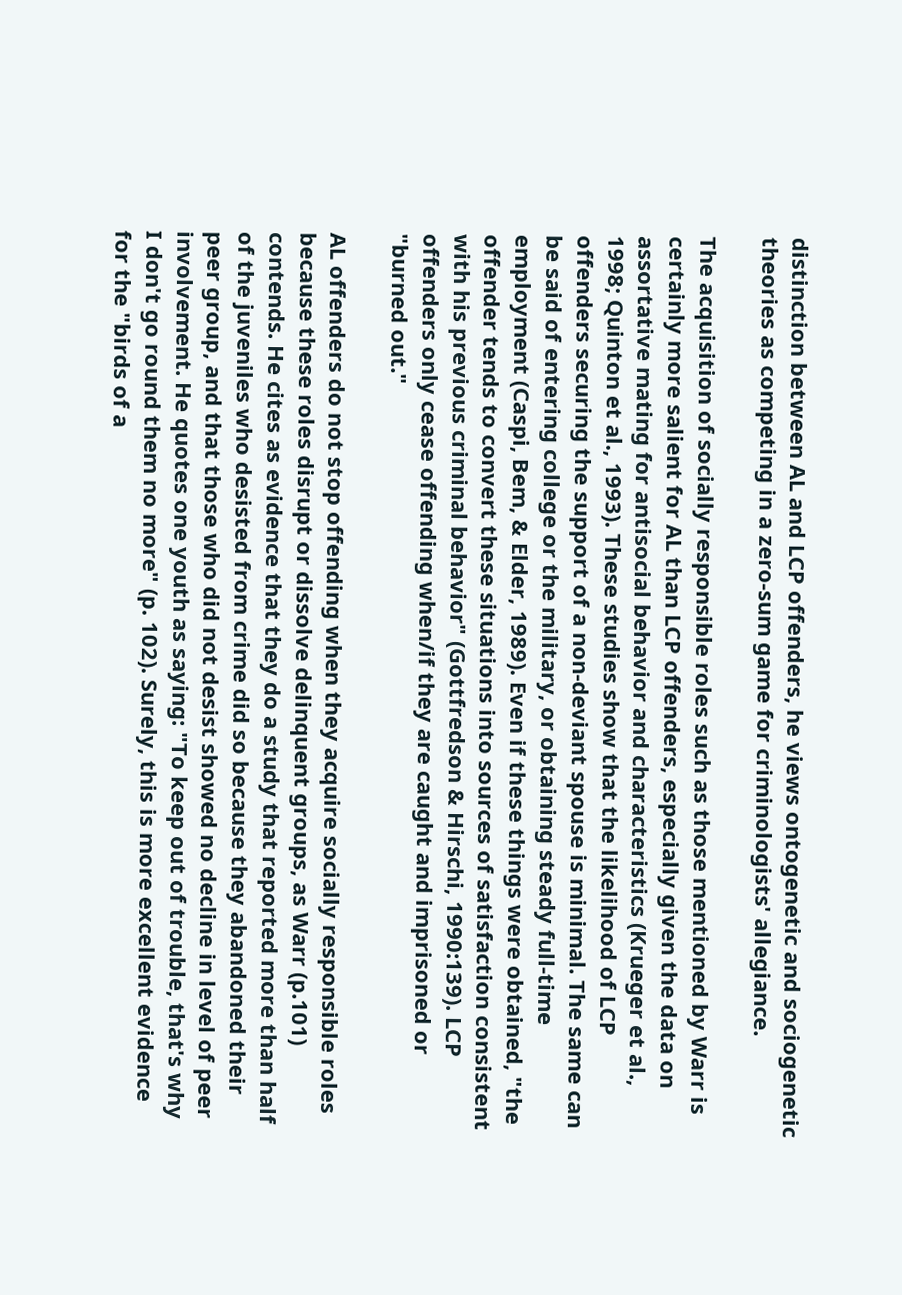distinction between AL and LCP offenders, he views ontogenetic and sociogenetic theories as competing in a zero-sum game for criminologists' allegiance.

The acquisition of socially responsible roles such as those mentioned by Warr is certainly more salient for AL than LCP offenders, especially given the data on assortative mating for antisocial behavior and characteristics (Krueger et al., 1998; Quinton et al., 1993). These studies show that the likelihood of LCP offenders securing the support of a non-deviant spouse is minimal. The same can be said of entering college or the military, or obtaining steady full-time employment (Caspi, Bem, & Elder, 1989). Even if these things were obtained, "the offender tends to convert these situations into sources of satisfaction consistent with his previous criminal behavior" (Gottfredson & Hirschi, 1990:139). LCP offenders only cease offending when/if they are caught and imprisoned or "burned out."

AL offenders do not stop offending when they acquire socially responsible roles because these roles disrupt or dissolve delinquent groups, as Warr (p.101) contends. He cites as evidence that they do a study that reported more than half of the juveniles who desisted from crime did so because they abandoned their peer group, and that those who did not desist showed no decline in level of peer involvement. He quotes one youth as saying: "To keep out of trouble, that's why I don't go round them no more" (p. 102). Surely, this is more excellent evidence for the "birds of a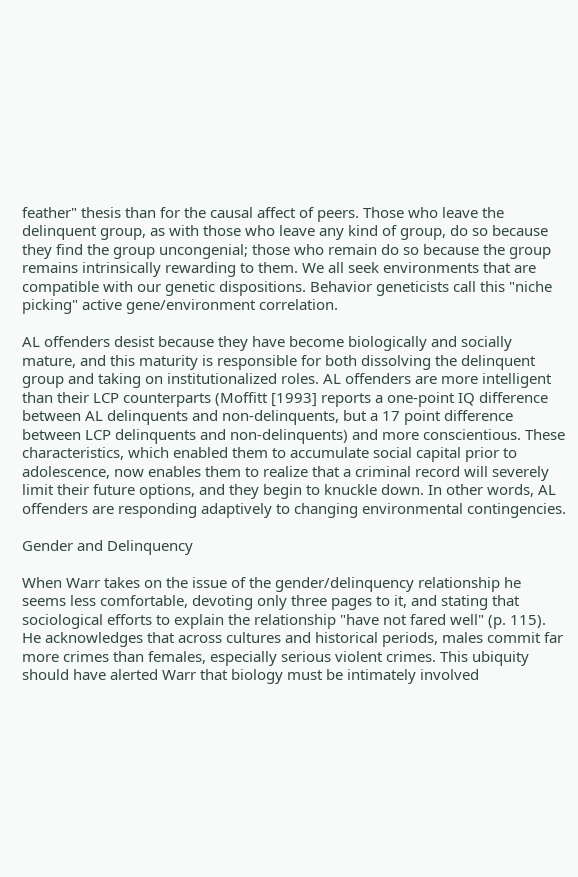feather" thesis than for the causal affect of peers. Those who leave the delinquent group, as with those who leave any kind of group, do so because they find the group uncongenial; those who remain do so because the group remains intrinsically rewarding to them. We all seek environments that are compatible with our genetic dispositions. Behavior geneticists call this "niche picking" active gene/environment correlation.

AL offenders desist because they have become biologically and socially mature, and this maturity is responsible for both dissolving the delinquent group and taking on institutionalized roles. AL offenders are more intelligent than their LCP counterparts (Moffitt [1993] reports a one-point IQ difference between AL delinquents and non-delinquents, but a 17 point difference between LCP delinquents and non-delinquents) and more conscientious. These characteristics, which enabled them to accumulate social capital prior to adolescence, now enables them to realize that a criminal record will severely limit their future options, and they begin to knuckle down. In other words, AL offenders are responding adaptively to changing environmental contingencies.

Gender and Delinquency

When Warr takes on the issue of the gender/delinquency relationship he seems less comfortable, devoting only three pages to it, and stating that sociological efforts to explain the relationship "have not fared well" (p. 115). He acknowledges that across cultures and historical periods, males commit far more crimes than females, especially serious violent crimes. This ubiquity should have alerted Warr that biology must be intimately involved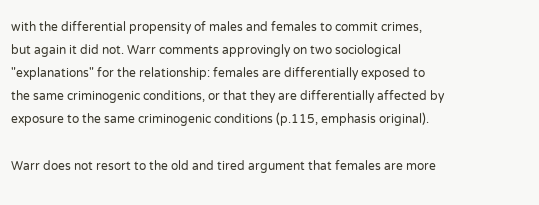with the differential propensity of males and females to commit crimes, but again it did not. Warr comments approvingly on two sociological "explanations" for the relationship: females are differentially exposed to the same criminogenic conditions, or that they are differentially affected by exposure to the same criminogenic conditions (p.115, emphasis original).

Warr does not resort to the old and tired argument that females are more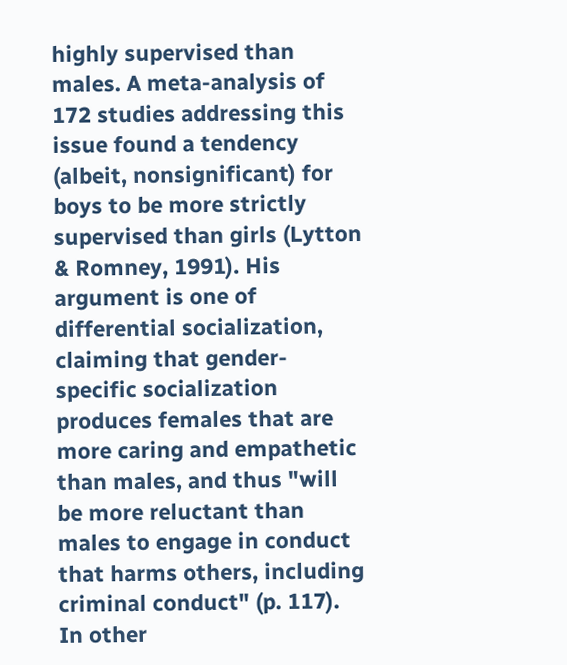highly supervised than males. A meta-analysis of 172 studies addressing this issue found a tendency (albeit, nonsignificant) for boys to be more strictly supervised than girls (Lytton & Romney, 1991). His argument is one of differential socialization, claiming that gender-specific socialization produces females that are more caring and empathetic than males, and thus "will be more reluctant than males to engage in conduct that harms others, including criminal conduct" (p. 117). In other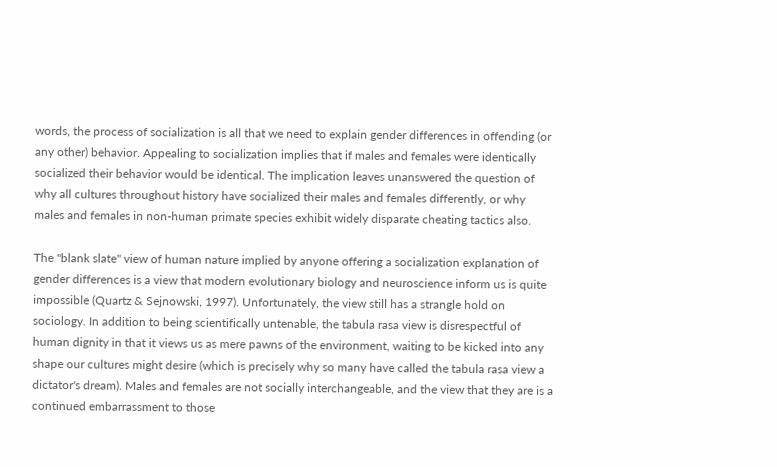words, the process of socialization is all that we need to explain gender differences in offending (or any other) behavior. Appealing to socialization implies that if males and females were identically socialized their behavior would be identical. The implication leaves unanswered the question of why all cultures throughout history have socialized their males and females differently, or why males and females in non-human primate species exhibit widely disparate cheating tactics also.

The "blank slate" view of human nature implied by anyone offering a socialization explanation of gender differences is a view that modern evolutionary biology and neuroscience inform us is quite impossible (Quartz & Sejnowski, 1997). Unfortunately, the view still has a strangle hold on sociology. In addition to being scientifically untenable, the tabula rasa view is disrespectful of human dignity in that it views us as mere pawns of the environment, waiting to be kicked into any shape our cultures might desire (which is precisely why so many have called the tabula rasa view a dictator's dream). Males and females are not socially interchangeable, and the view that they are is a continued embarrassment to those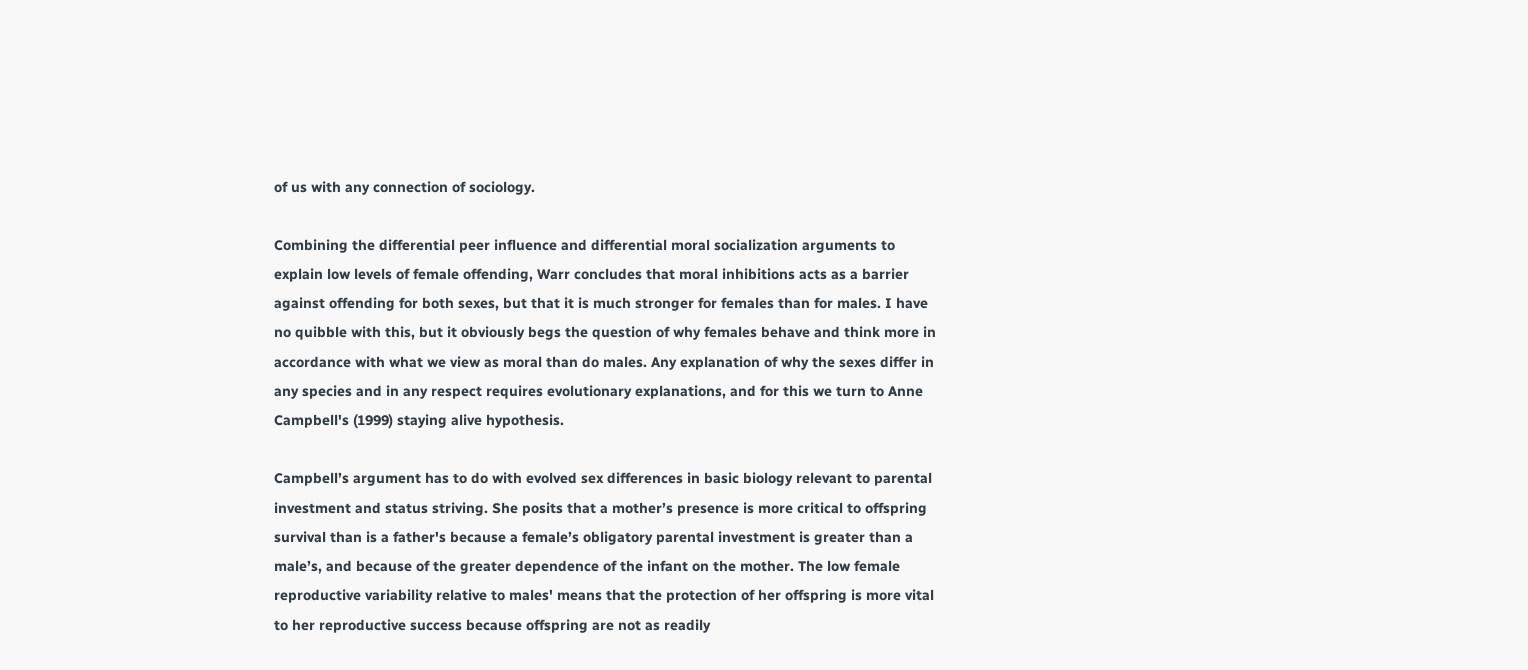of us with any connection of sociology.

Combining the differential peer influence and differential moral socialization arguments to explain low levels of female offending, Warr concludes that moral inhibitions acts as a barrier against offending for both sexes, but that it is much stronger for females than for males. I have no quibble with this, but it obviously begs the question of why females behave and think more in accordance with what we view as moral than do males. Any explanation of why the sexes differ in any species and in any respect requires evolutionary explanations, and for this we turn to Anne Campbell's (1999) staying alive hypothesis.

Campbell’s argument has to do with evolved sex differences in basic biology relevant to parental investment and status striving. She posits that a mother’s presence is more critical to offspring survival than is a father's because a female’s obligatory parental investment is greater than a male’s, and because of the greater dependence of the infant on the mother. The low female reproductive variability relative to males' means that the protection of her offspring is more vital to her reproductive success because offspring are not as readily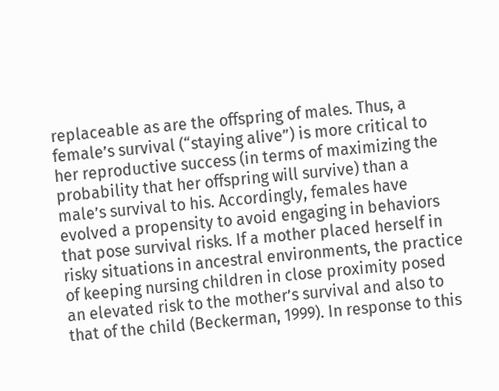replaceable as are the offspring of males. Thus, a female’s survival (“staying alive”) is more critical to her reproductive success (in terms of maximizing the probability that her offspring will survive) than a male’s survival to his. Accordingly, females have evolved a propensity to avoid engaging in behaviors that pose survival risks. If a mother placed herself in risky situations in ancestral environments, the practice of keeping nursing children in close proximity posed an elevated risk to the mother’s survival and also to that of the child (Beckerman, 1999). In response to this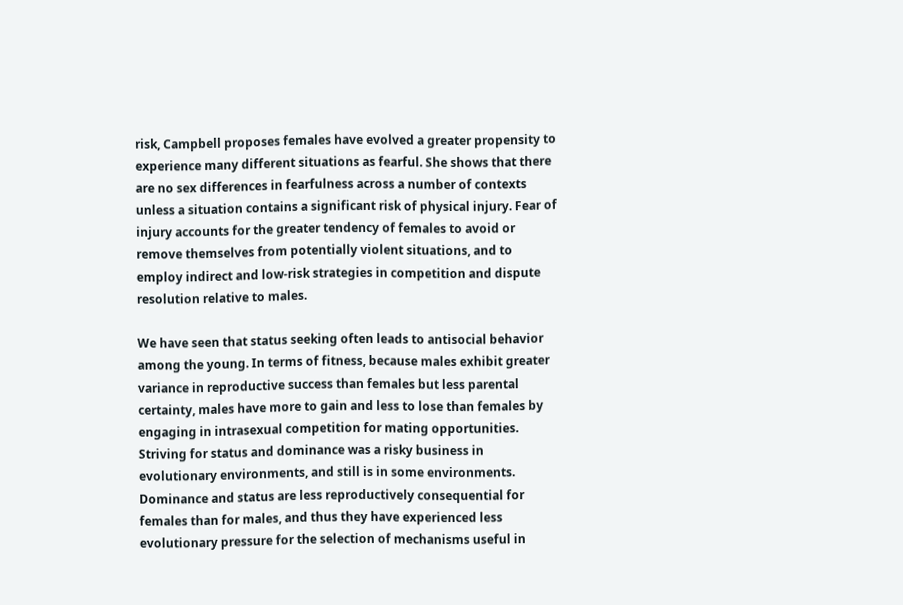risk, Campbell proposes females have evolved a greater propensity to experience many different situations as fearful. She shows that there are no sex differences in fearfulness across a number of contexts unless a situation contains a significant risk of physical injury. Fear of injury accounts for the greater tendency of females to avoid or remove themselves from potentially violent situations, and to employ indirect and low-risk strategies in competition and dispute resolution relative to males.

We have seen that status seeking often leads to antisocial behavior among the young. In terms of fitness, because males exhibit greater variance in reproductive success than females but less parental certainty, males have more to gain and less to lose than females by engaging in intrasexual competition for mating opportunities. Striving for status and dominance was a risky business in evolutionary environments, and still is in some environments. Dominance and status are less reproductively consequential for females than for males, and thus they have experienced less evolutionary pressure for the selection of mechanisms useful in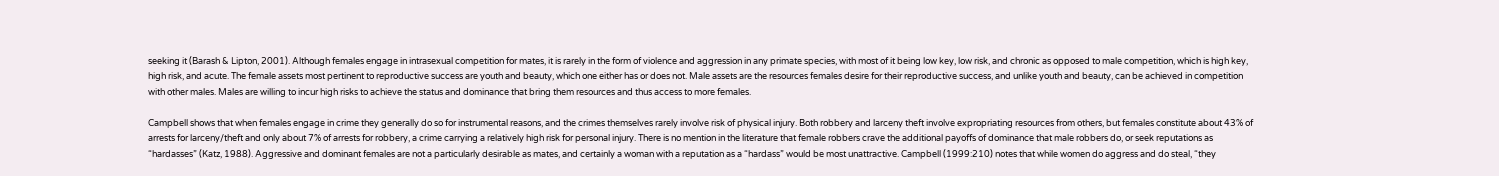seeking it (Barash & Lipton, 2001). Although females engage in intrasexual competition for mates, it is rarely in the form of violence and aggression in any primate species, with most of it being low key, low risk, and chronic as opposed to male competition, which is high key, high risk, and acute. The female assets most pertinent to reproductive success are youth and beauty, which one either has or does not. Male assets are the resources females desire for their reproductive success, and unlike youth and beauty, can be achieved in competition with other males. Males are willing to incur high risks to achieve the status and dominance that bring them resources and thus access to more females.

Campbell shows that when females engage in crime they generally do so for instrumental reasons, and the crimes themselves rarely involve risk of physical injury. Both robbery and larceny theft involve expropriating resources from others, but females constitute about 43% of arrests for larceny/theft and only about 7% of arrests for robbery, a crime carrying a relatively high risk for personal injury. There is no mention in the literature that female robbers crave the additional payoffs of dominance that male robbers do, or seek reputations as “hardasses” (Katz, 1988). Aggressive and dominant females are not a particularly desirable as mates, and certainly a woman with a reputation as a “hardass” would be most unattractive. Campbell (1999:210) notes that while women do aggress and do steal, “they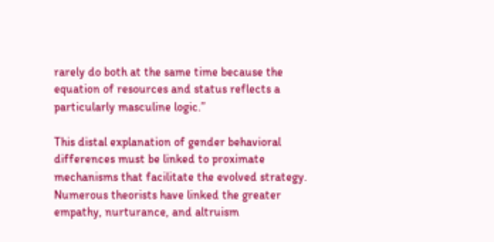rarely do both at the same time because the equation of resources and status reflects a particularly masculine logic.”

This distal explanation of gender behavioral differences must be linked to proximate mechanisms that facilitate the evolved strategy. Numerous theorists have linked the greater empathy, nurturance, and altruism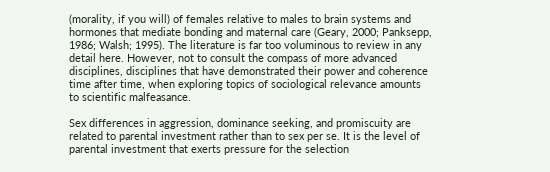(morality, if you will) of females relative to males to brain systems and hormones that mediate bonding and maternal care (Geary, 2000; Panksepp, 1986; Walsh; 1995). The literature is far too voluminous to review in any detail here. However, not to consult the compass of more advanced disciplines, disciplines that have demonstrated their power and coherence time after time, when exploring topics of sociological relevance amounts to scientific malfeasance.

Sex differences in aggression, dominance seeking, and promiscuity are related to parental investment rather than to sex per se. It is the level of parental investment that exerts pressure for the selection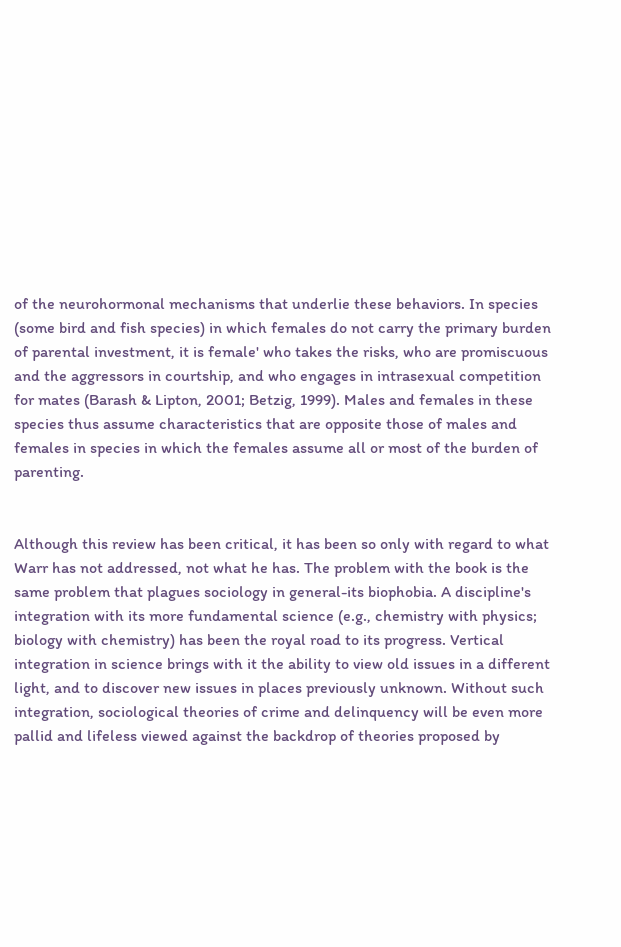of the neurohormonal mechanisms that underlie these behaviors. In species (some bird and fish species) in which females do not carry the primary burden of parental investment, it is female' who takes the risks, who are promiscuous and the aggressors in courtship, and who engages in intrasexual competition for mates (Barash & Lipton, 2001; Betzig, 1999). Males and females in these species thus assume characteristics that are opposite those of males and females in species in which the females assume all or most of the burden of parenting.


Although this review has been critical, it has been so only with regard to what Warr has not addressed, not what he has. The problem with the book is the same problem that plagues sociology in general-its biophobia. A discipline's integration with its more fundamental science (e.g., chemistry with physics; biology with chemistry) has been the royal road to its progress. Vertical integration in science brings with it the ability to view old issues in a different light, and to discover new issues in places previously unknown. Without such integration, sociological theories of crime and delinquency will be even more pallid and lifeless viewed against the backdrop of theories proposed by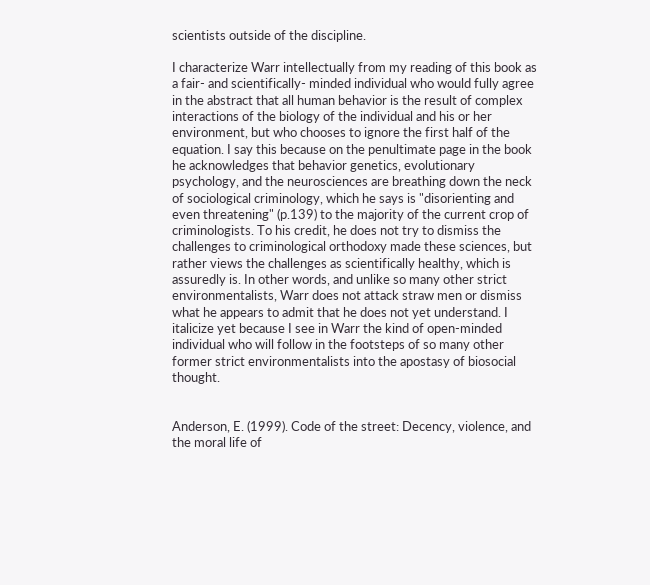scientists outside of the discipline.

I characterize Warr intellectually from my reading of this book as a fair- and scientifically- minded individual who would fully agree in the abstract that all human behavior is the result of complex interactions of the biology of the individual and his or her environment, but who chooses to ignore the first half of the equation. I say this because on the penultimate page in the book he acknowledges that behavior genetics, evolutionary psychology, and the neurosciences are breathing down the neck of sociological criminology, which he says is "disorienting and even threatening" (p.139) to the majority of the current crop of criminologists. To his credit, he does not try to dismiss the challenges to criminological orthodoxy made these sciences, but rather views the challenges as scientifically healthy, which is assuredly is. In other words, and unlike so many other strict environmentalists, Warr does not attack straw men or dismiss what he appears to admit that he does not yet understand. I italicize yet because I see in Warr the kind of open-minded individual who will follow in the footsteps of so many other former strict environmentalists into the apostasy of biosocial thought.


Anderson, E. (1999). Code of the street: Decency, violence, and the moral life of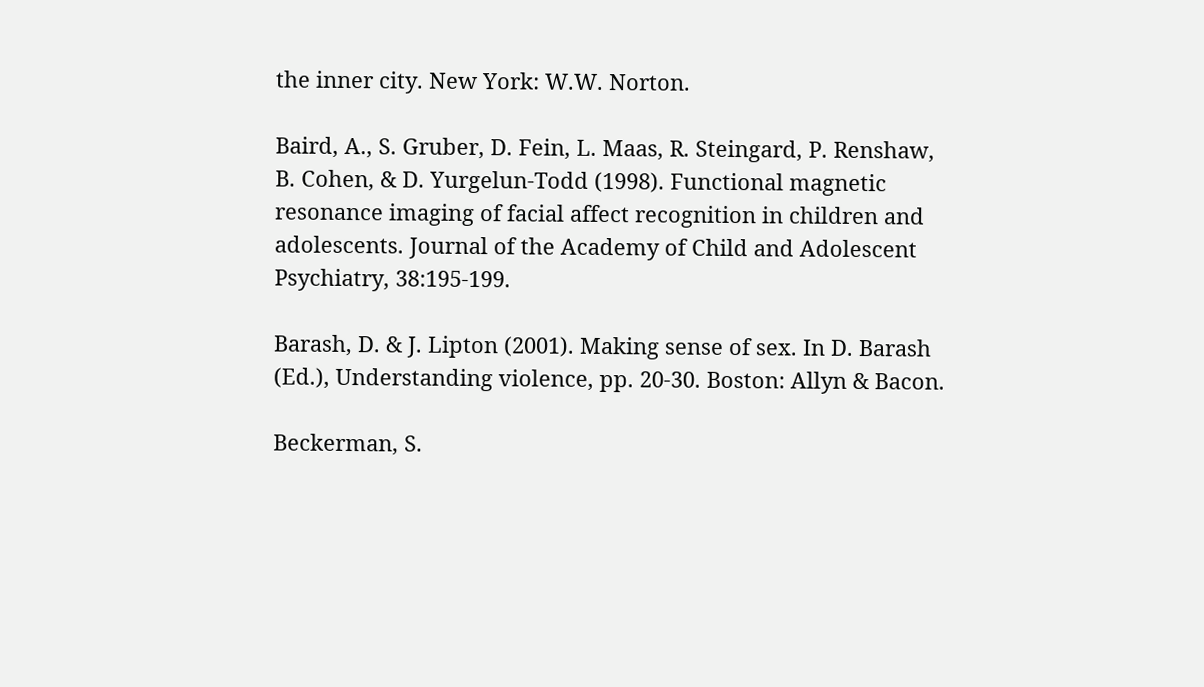the inner city. New York: W.W. Norton.

Baird, A., S. Gruber, D. Fein, L. Maas, R. Steingard, P. Renshaw, B. Cohen, & D. Yurgelun-Todd (1998). Functional magnetic resonance imaging of facial affect recognition in children and adolescents. Journal of the Academy of Child and Adolescent Psychiatry, 38:195-199.

Barash, D. & J. Lipton (2001). Making sense of sex. In D. Barash (Ed.), Understanding violence, pp. 20-30. Boston: Allyn & Bacon.

Beckerman, S.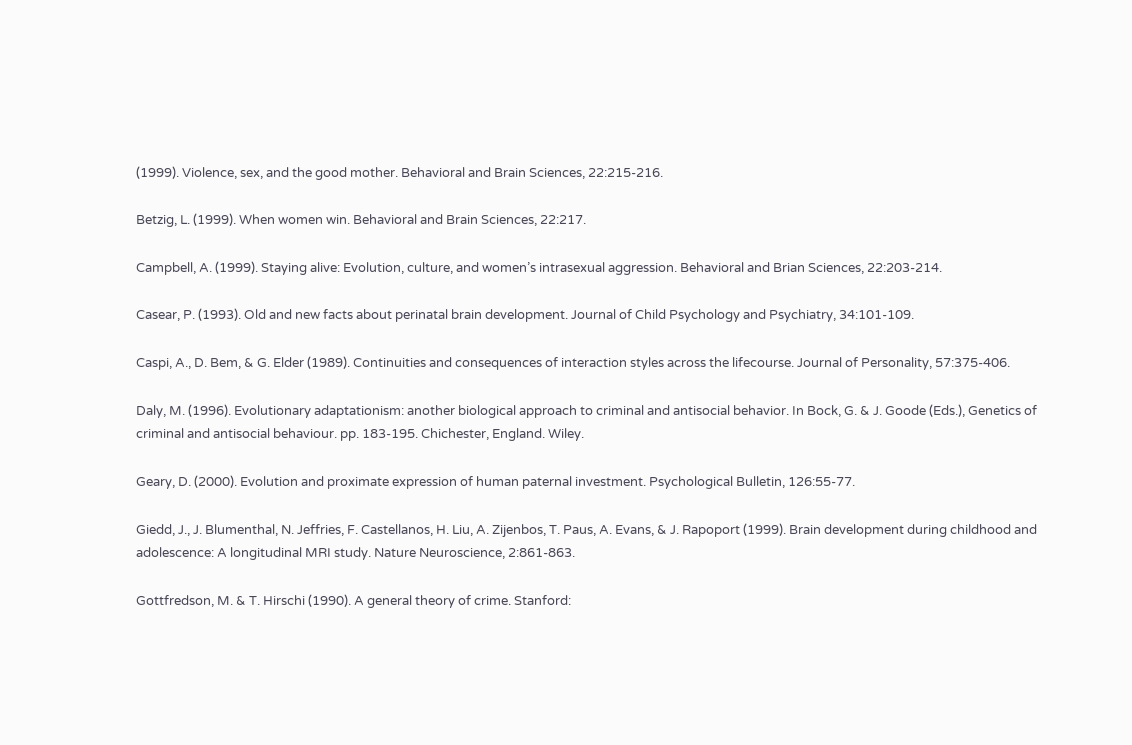(1999). Violence, sex, and the good mother. Behavioral and Brain Sciences, 22:215-216.

Betzig, L. (1999). When women win. Behavioral and Brain Sciences, 22:217.

Campbell, A. (1999). Staying alive: Evolution, culture, and women’s intrasexual aggression. Behavioral and Brian Sciences, 22:203-214.

Casear, P. (1993). Old and new facts about perinatal brain development. Journal of Child Psychology and Psychiatry, 34:101-109.

Caspi, A., D. Bem, & G. Elder (1989). Continuities and consequences of interaction styles across the lifecourse. Journal of Personality, 57:375-406.

Daly, M. (1996). Evolutionary adaptationism: another biological approach to criminal and antisocial behavior. In Bock, G. & J. Goode (Eds.), Genetics of criminal and antisocial behaviour. pp. 183-195. Chichester, England. Wiley.

Geary, D. (2000). Evolution and proximate expression of human paternal investment. Psychological Bulletin, 126:55-77.

Giedd, J., J. Blumenthal, N. Jeffries, F. Castellanos, H. Liu, A. Zijenbos, T. Paus, A. Evans, & J. Rapoport (1999). Brain development during childhood and adolescence: A longitudinal MRI study. Nature Neuroscience, 2:861-863.

Gottfredson, M. & T. Hirschi (1990). A general theory of crime. Stanford: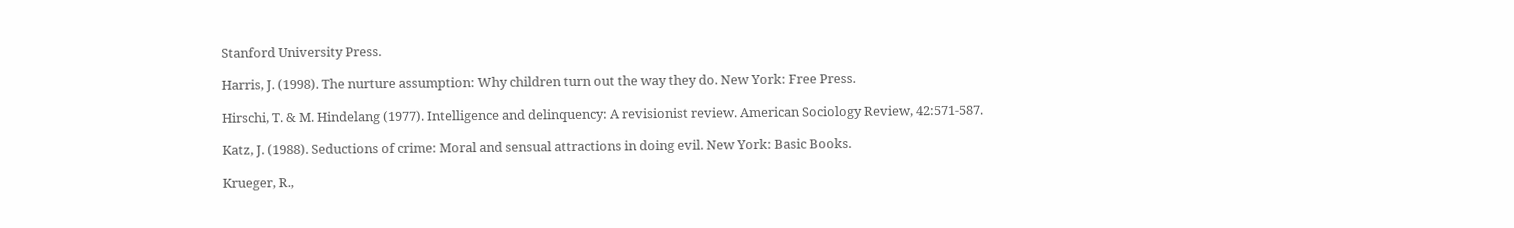Stanford University Press.

Harris, J. (1998). The nurture assumption: Why children turn out the way they do. New York: Free Press.

Hirschi, T. & M. Hindelang (1977). Intelligence and delinquency: A revisionist review. American Sociology Review, 42:571-587.

Katz, J. (1988). Seductions of crime: Moral and sensual attractions in doing evil. New York: Basic Books.

Krueger, R.,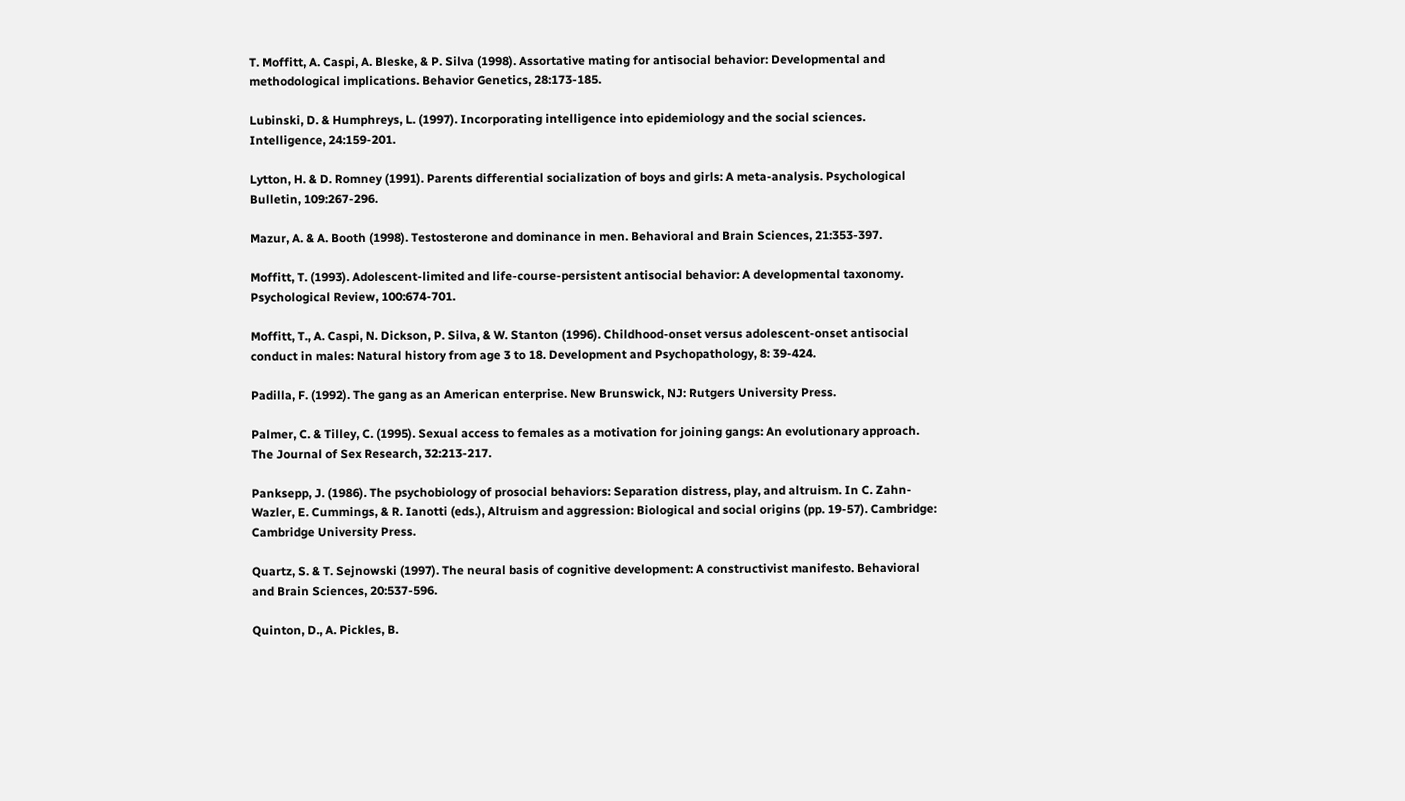T. Moffitt, A. Caspi, A. Bleske, & P. Silva (1998). Assortative mating for antisocial behavior: Developmental and methodological implications. Behavior Genetics, 28:173-185.

Lubinski, D. & Humphreys, L. (1997). Incorporating intelligence into epidemiology and the social sciences. Intelligence, 24:159-201.

Lytton, H. & D. Romney (1991). Parents differential socialization of boys and girls: A meta-analysis. Psychological Bulletin, 109:267-296.

Mazur, A. & A. Booth (1998). Testosterone and dominance in men. Behavioral and Brain Sciences, 21:353-397.

Moffitt, T. (1993). Adolescent-limited and life-course-persistent antisocial behavior: A developmental taxonomy. Psychological Review, 100:674-701.

Moffitt, T., A. Caspi, N. Dickson, P. Silva, & W. Stanton (1996). Childhood-onset versus adolescent-onset antisocial conduct in males: Natural history from age 3 to 18. Development and Psychopathology, 8: 39-424.

Padilla, F. (1992). The gang as an American enterprise. New Brunswick, NJ: Rutgers University Press.

Palmer, C. & Tilley, C. (1995). Sexual access to females as a motivation for joining gangs: An evolutionary approach. The Journal of Sex Research, 32:213-217.

Panksepp, J. (1986). The psychobiology of prosocial behaviors: Separation distress, play, and altruism. In C. Zahn-Wazler, E. Cummings, & R. Ianotti (eds.), Altruism and aggression: Biological and social origins (pp. 19-57). Cambridge: Cambridge University Press.

Quartz, S. & T. Sejnowski (1997). The neural basis of cognitive development: A constructivist manifesto. Behavioral and Brain Sciences, 20:537-596.

Quinton, D., A. Pickles, B.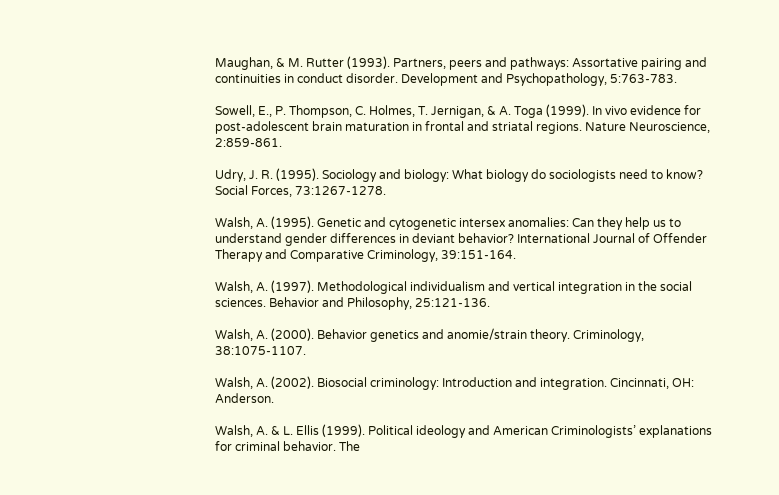Maughan, & M. Rutter (1993). Partners, peers and pathways: Assortative pairing and continuities in conduct disorder. Development and Psychopathology, 5:763-783.

Sowell, E., P. Thompson, C. Holmes, T. Jernigan, & A. Toga (1999). In vivo evidence for post-adolescent brain maturation in frontal and striatal regions. Nature Neuroscience, 2:859-861.

Udry, J. R. (1995). Sociology and biology: What biology do sociologists need to know? Social Forces, 73:1267-1278.

Walsh, A. (1995). Genetic and cytogenetic intersex anomalies: Can they help us to understand gender differences in deviant behavior? International Journal of Offender Therapy and Comparative Criminology, 39:151-164.

Walsh, A. (1997). Methodological individualism and vertical integration in the social sciences. Behavior and Philosophy, 25:121-136.

Walsh, A. (2000). Behavior genetics and anomie/strain theory. Criminology, 38:1075-1107.

Walsh, A. (2002). Biosocial criminology: Introduction and integration. Cincinnati, OH: Anderson.

Walsh, A. & L. Ellis (1999). Political ideology and American Criminologists’ explanations for criminal behavior. The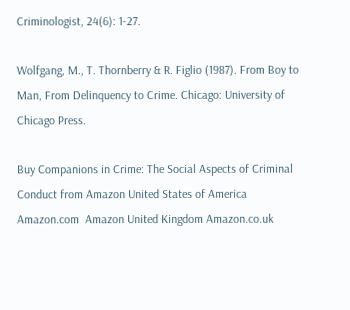Criminologist, 24(6): 1-27.

Wolfgang, M., T. Thornberry & R. Figlio (1987). From Boy to Man, From Delinquency to Crime. Chicago: University of Chicago Press.

Buy Companions in Crime: The Social Aspects of Criminal Conduct from Amazon United States of America Amazon.com  Amazon United Kingdom Amazon.co.uk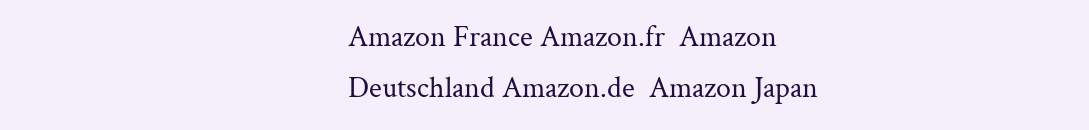Amazon France Amazon.fr  Amazon Deutschland Amazon.de  Amazon Japan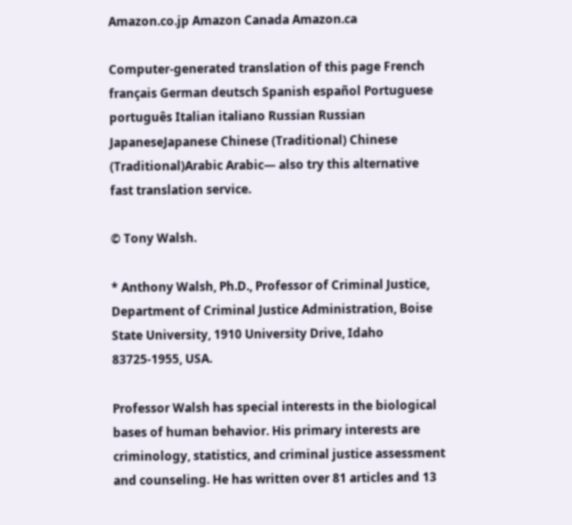Amazon.co.jp Amazon Canada Amazon.ca

Computer-generated translation of this page French français German deutsch Spanish español Portuguese português Italian italiano Russian Russian JapaneseJapanese Chinese (Traditional) Chinese (Traditional)Arabic Arabic― also try this alternative fast translation service.

© Tony Walsh.

* Anthony Walsh, Ph.D., Professor of Criminal Justice, Department of Criminal Justice Administration, Boise State University, 1910 University Drive, Idaho 83725-1955, USA.

Professor Walsh has special interests in the biological bases of human behavior. His primary interests are criminology, statistics, and criminal justice assessment and counseling. He has written over 81 articles and 13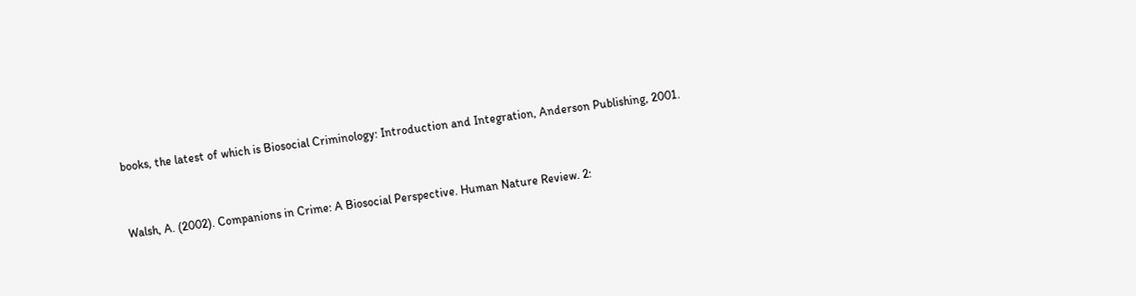books, the latest of which is Biosocial Criminology: Introduction and Integration, Anderson Publishing, 2001.


Walsh, A. (2002). Companions in Crime: A Biosocial Perspective. Human Nature Review. 2: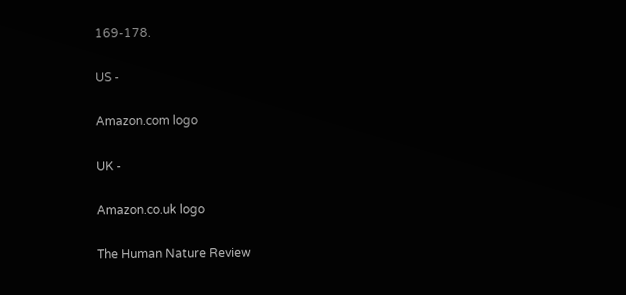169-178.

US -

Amazon.com logo

UK -

Amazon.co.uk logo

The Human Nature Review